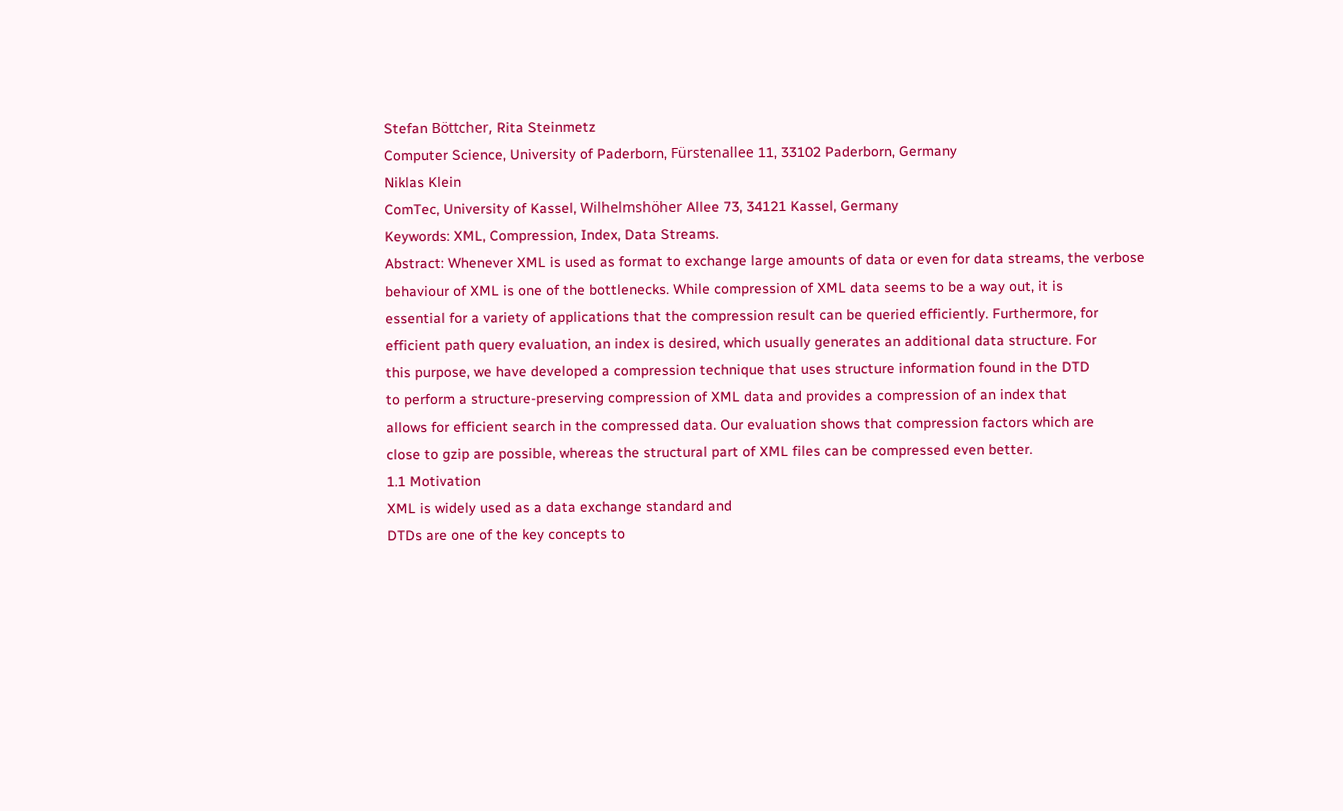Stefan Böttcher, Rita Steinmetz
Computer Science, University of Paderborn, Fürstenallee 11, 33102 Paderborn, Germany
Niklas Klein
ComTec, University of Kassel, Wilhelmshöher Allee 73, 34121 Kassel, Germany
Keywords: XML, Compression, Index, Data Streams.
Abstract: Whenever XML is used as format to exchange large amounts of data or even for data streams, the verbose
behaviour of XML is one of the bottlenecks. While compression of XML data seems to be a way out, it is
essential for a variety of applications that the compression result can be queried efficiently. Furthermore, for
efficient path query evaluation, an index is desired, which usually generates an additional data structure. For
this purpose, we have developed a compression technique that uses structure information found in the DTD
to perform a structure-preserving compression of XML data and provides a compression of an index that
allows for efficient search in the compressed data. Our evaluation shows that compression factors which are
close to gzip are possible, whereas the structural part of XML files can be compressed even better.
1.1 Motivation
XML is widely used as a data exchange standard and
DTDs are one of the key concepts to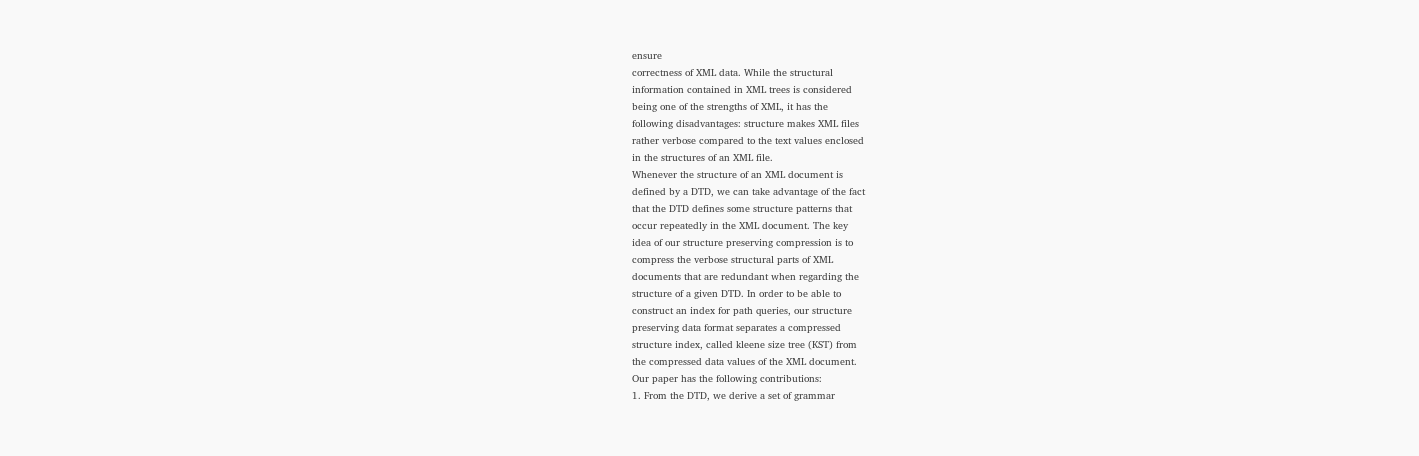ensure
correctness of XML data. While the structural
information contained in XML trees is considered
being one of the strengths of XML, it has the
following disadvantages: structure makes XML files
rather verbose compared to the text values enclosed
in the structures of an XML file.
Whenever the structure of an XML document is
defined by a DTD, we can take advantage of the fact
that the DTD defines some structure patterns that
occur repeatedly in the XML document. The key
idea of our structure preserving compression is to
compress the verbose structural parts of XML
documents that are redundant when regarding the
structure of a given DTD. In order to be able to
construct an index for path queries, our structure
preserving data format separates a compressed
structure index, called kleene size tree (KST) from
the compressed data values of the XML document.
Our paper has the following contributions:
1. From the DTD, we derive a set of grammar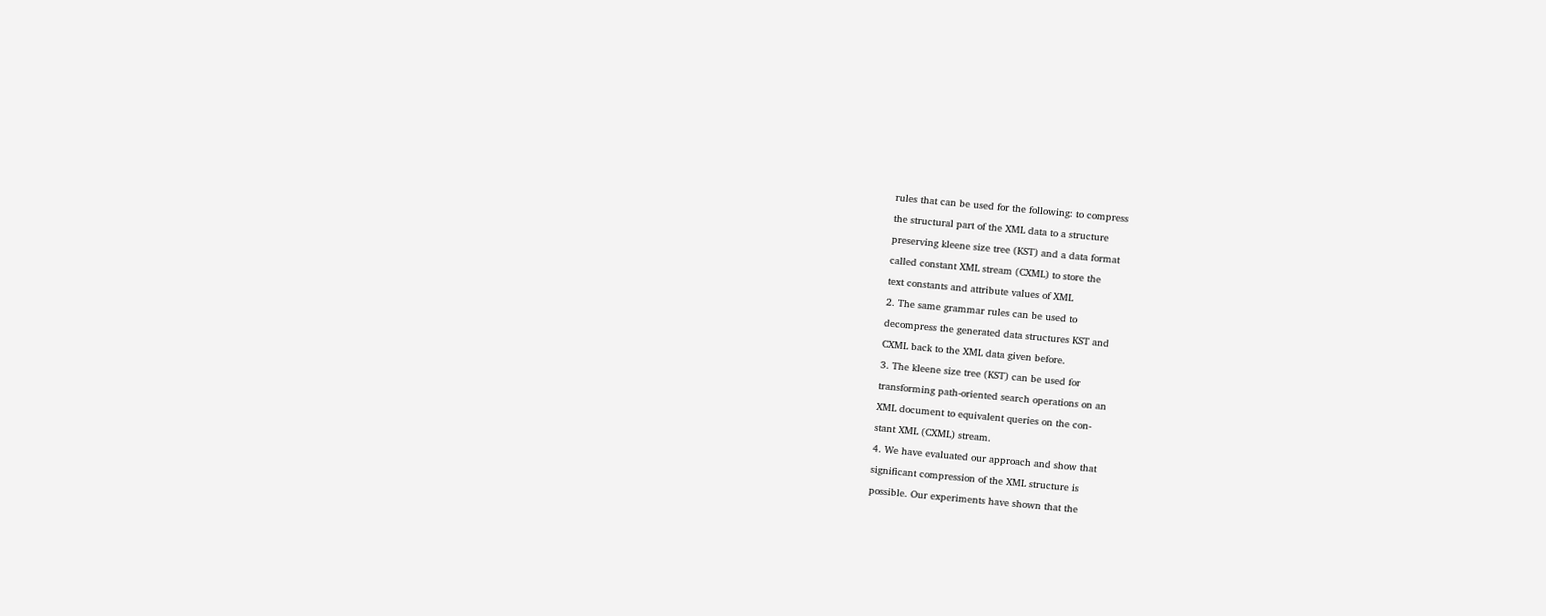rules that can be used for the following: to compress
the structural part of the XML data to a structure
preserving kleene size tree (KST) and a data format
called constant XML stream (CXML) to store the
text constants and attribute values of XML
2. The same grammar rules can be used to
decompress the generated data structures KST and
CXML back to the XML data given before.
3. The kleene size tree (KST) can be used for
transforming path-oriented search operations on an
XML document to equivalent queries on the con-
stant XML (CXML) stream.
4. We have evaluated our approach and show that
significant compression of the XML structure is
possible. Our experiments have shown that the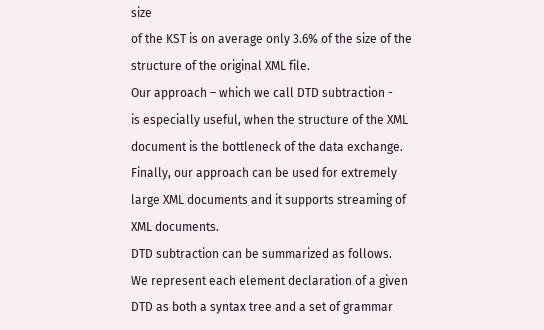size
of the KST is on average only 3.6% of the size of the
structure of the original XML file.
Our approach – which we call DTD subtraction -
is especially useful, when the structure of the XML
document is the bottleneck of the data exchange.
Finally, our approach can be used for extremely
large XML documents and it supports streaming of
XML documents.
DTD subtraction can be summarized as follows.
We represent each element declaration of a given
DTD as both a syntax tree and a set of grammar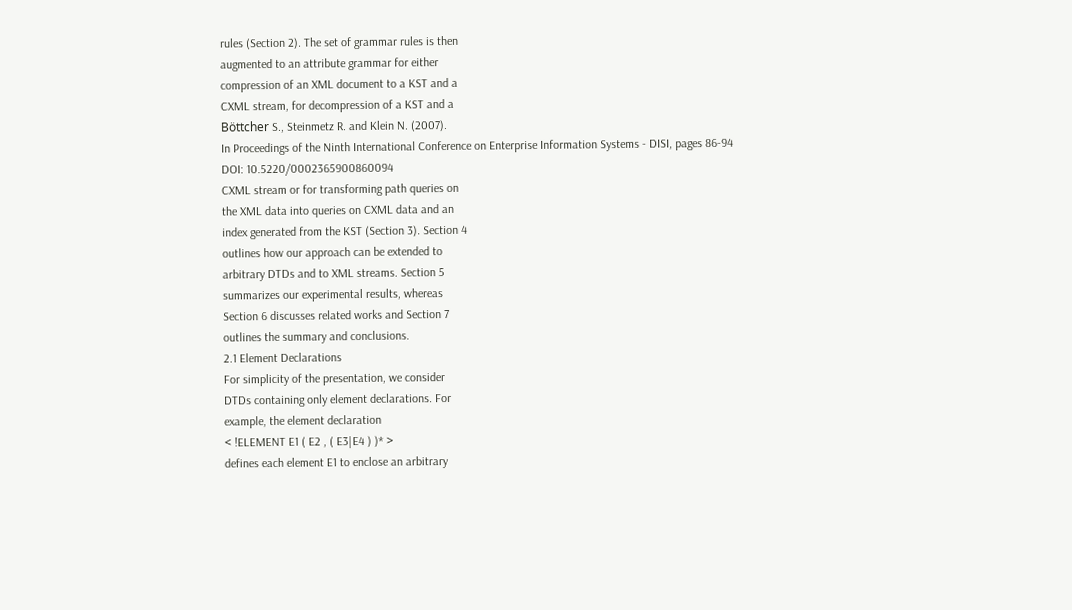rules (Section 2). The set of grammar rules is then
augmented to an attribute grammar for either
compression of an XML document to a KST and a
CXML stream, for decompression of a KST and a
Böttcher S., Steinmetz R. and Klein N. (2007).
In Proceedings of the Ninth International Conference on Enterprise Information Systems - DISI, pages 86-94
DOI: 10.5220/0002365900860094
CXML stream or for transforming path queries on
the XML data into queries on CXML data and an
index generated from the KST (Section 3). Section 4
outlines how our approach can be extended to
arbitrary DTDs and to XML streams. Section 5
summarizes our experimental results, whereas
Section 6 discusses related works and Section 7
outlines the summary and conclusions.
2.1 Element Declarations
For simplicity of the presentation, we consider
DTDs containing only element declarations. For
example, the element declaration
< !ELEMENT E1 ( E2 , ( E3|E4 ) )* >
defines each element E1 to enclose an arbitrary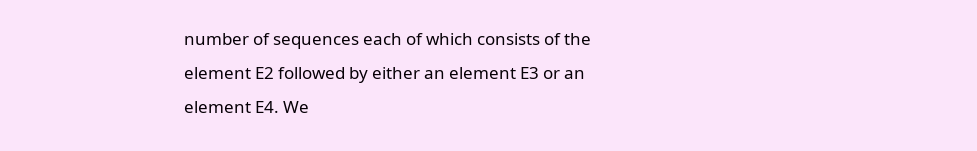number of sequences each of which consists of the
element E2 followed by either an element E3 or an
element E4. We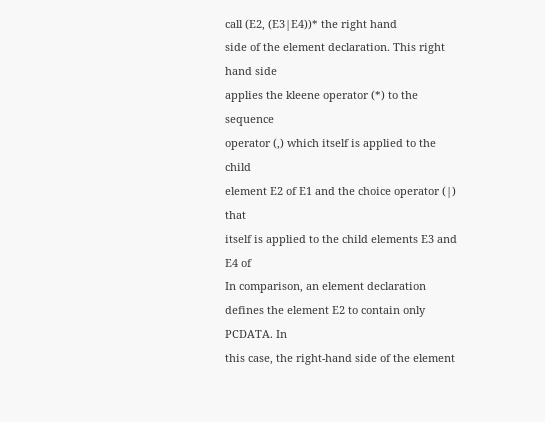call (E2, (E3|E4))* the right hand
side of the element declaration. This right hand side
applies the kleene operator (*) to the sequence
operator (,) which itself is applied to the child
element E2 of E1 and the choice operator (|) that
itself is applied to the child elements E3 and E4 of
In comparison, an element declaration
defines the element E2 to contain only PCDATA. In
this case, the right-hand side of the element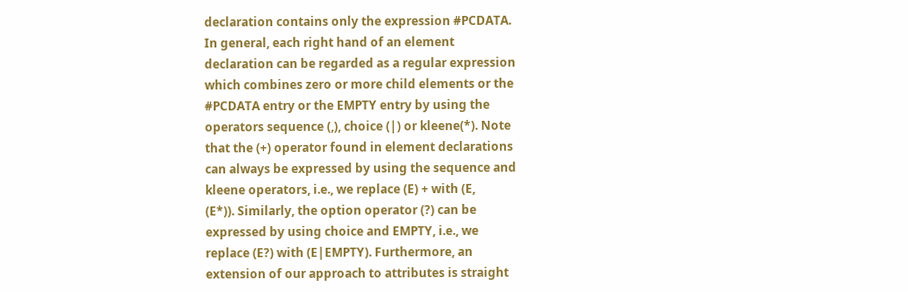declaration contains only the expression #PCDATA.
In general, each right hand of an element
declaration can be regarded as a regular expression
which combines zero or more child elements or the
#PCDATA entry or the EMPTY entry by using the
operators sequence (,), choice (|) or kleene(*). Note
that the (+) operator found in element declarations
can always be expressed by using the sequence and
kleene operators, i.e., we replace (E) + with (E,
(E*)). Similarly, the option operator (?) can be
expressed by using choice and EMPTY, i.e., we
replace (E?) with (E|EMPTY). Furthermore, an
extension of our approach to attributes is straight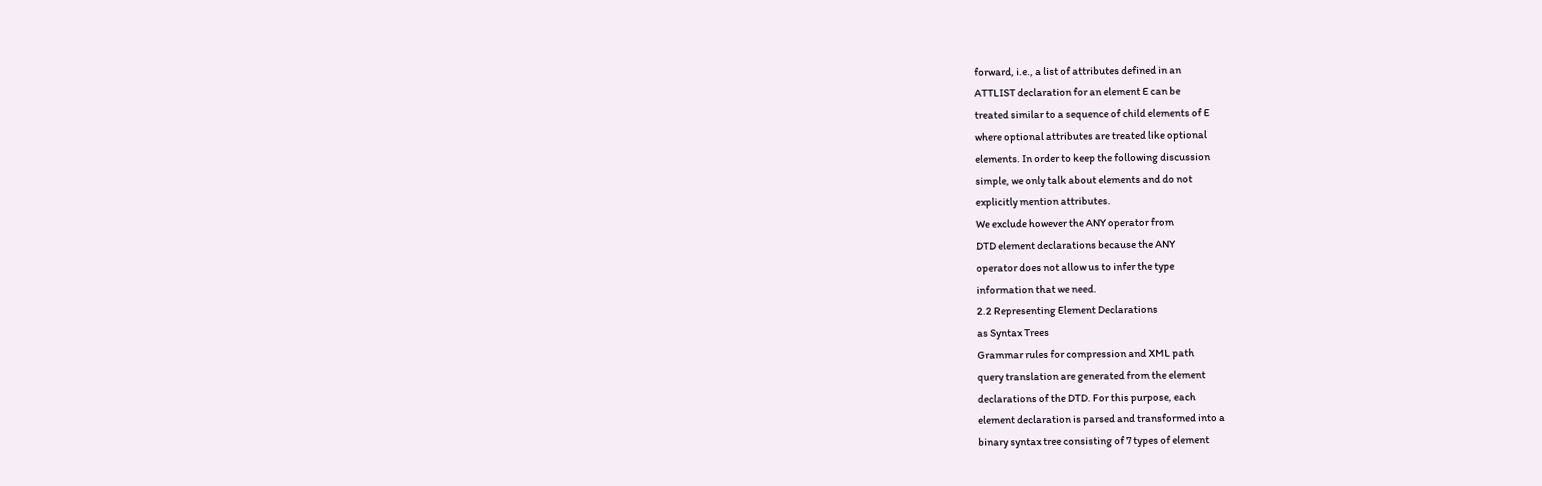forward, i.e., a list of attributes defined in an
ATTLIST declaration for an element E can be
treated similar to a sequence of child elements of E
where optional attributes are treated like optional
elements. In order to keep the following discussion
simple, we only talk about elements and do not
explicitly mention attributes.
We exclude however the ANY operator from
DTD element declarations because the ANY
operator does not allow us to infer the type
information that we need.
2.2 Representing Element Declarations
as Syntax Trees
Grammar rules for compression and XML path
query translation are generated from the element
declarations of the DTD. For this purpose, each
element declaration is parsed and transformed into a
binary syntax tree consisting of 7 types of element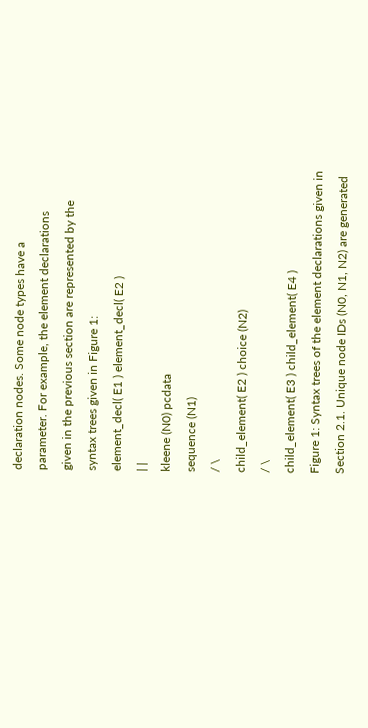declaration nodes. Some node types have a
parameter. For example, the element declarations
given in the previous section are represented by the
syntax trees given in Figure 1:
element_decl( E1 ) element_decl( E2 )
| |
kleene (N0) pcdata
sequence (N1)
/ \
child_element( E2 ) choice (N2)
/ \
child_element( E3 ) child_element( E4 )
Figure 1: Syntax trees of the element declarations given in
Section 2.1. Unique node IDs (N0, N1, N2) are generated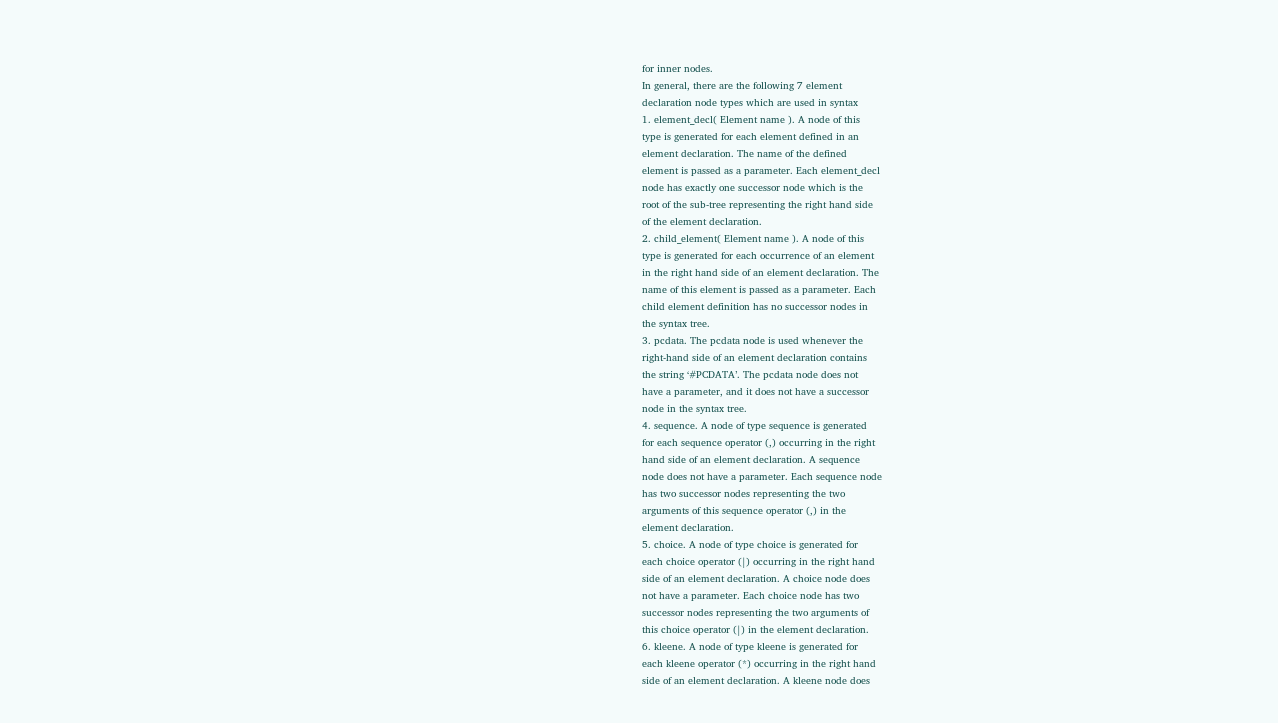for inner nodes.
In general, there are the following 7 element
declaration node types which are used in syntax
1. element_decl( Element name ). A node of this
type is generated for each element defined in an
element declaration. The name of the defined
element is passed as a parameter. Each element_decl
node has exactly one successor node which is the
root of the sub-tree representing the right hand side
of the element declaration.
2. child_element( Element name ). A node of this
type is generated for each occurrence of an element
in the right hand side of an element declaration. The
name of this element is passed as a parameter. Each
child element definition has no successor nodes in
the syntax tree.
3. pcdata. The pcdata node is used whenever the
right-hand side of an element declaration contains
the string ‘#PCDATA’. The pcdata node does not
have a parameter, and it does not have a successor
node in the syntax tree.
4. sequence. A node of type sequence is generated
for each sequence operator (,) occurring in the right
hand side of an element declaration. A sequence
node does not have a parameter. Each sequence node
has two successor nodes representing the two
arguments of this sequence operator (,) in the
element declaration.
5. choice. A node of type choice is generated for
each choice operator (|) occurring in the right hand
side of an element declaration. A choice node does
not have a parameter. Each choice node has two
successor nodes representing the two arguments of
this choice operator (|) in the element declaration.
6. kleene. A node of type kleene is generated for
each kleene operator (*) occurring in the right hand
side of an element declaration. A kleene node does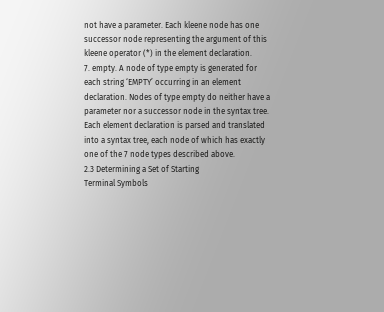not have a parameter. Each kleene node has one
successor node representing the argument of this
kleene operator (*) in the element declaration.
7. empty. A node of type empty is generated for
each string ‘EMPTY’ occurring in an element
declaration. Nodes of type empty do neither have a
parameter nor a successor node in the syntax tree.
Each element declaration is parsed and translated
into a syntax tree, each node of which has exactly
one of the 7 node types described above.
2.3 Determining a Set of Starting
Terminal Symbols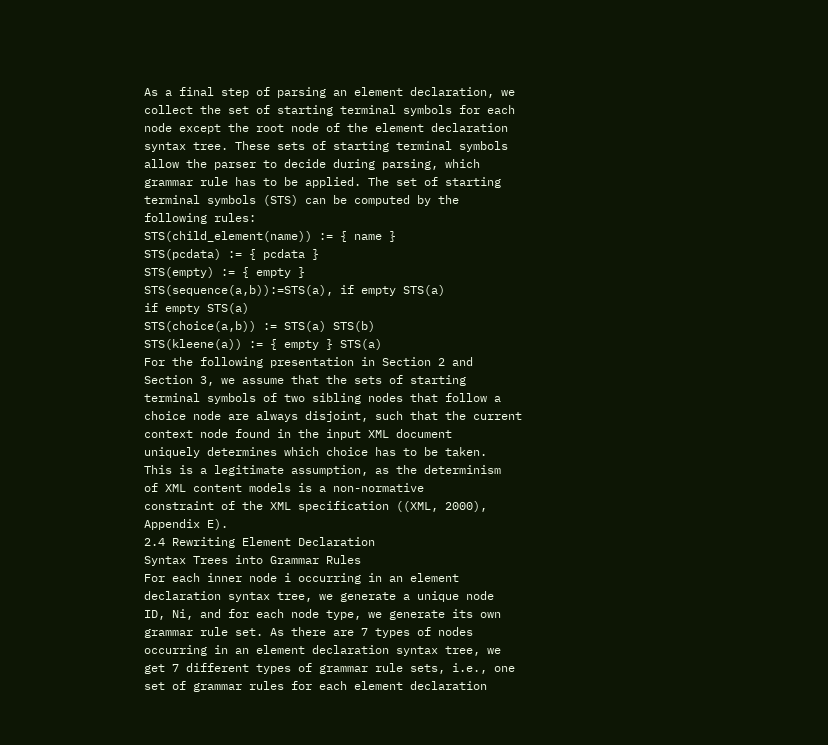As a final step of parsing an element declaration, we
collect the set of starting terminal symbols for each
node except the root node of the element declaration
syntax tree. These sets of starting terminal symbols
allow the parser to decide during parsing, which
grammar rule has to be applied. The set of starting
terminal symbols (STS) can be computed by the
following rules:
STS(child_element(name)) := { name }
STS(pcdata) := { pcdata }
STS(empty) := { empty }
STS(sequence(a,b)):=STS(a), if empty STS(a)
if empty STS(a)
STS(choice(a,b)) := STS(a) STS(b)
STS(kleene(a)) := { empty } STS(a)
For the following presentation in Section 2 and
Section 3, we assume that the sets of starting
terminal symbols of two sibling nodes that follow a
choice node are always disjoint, such that the current
context node found in the input XML document
uniquely determines which choice has to be taken.
This is a legitimate assumption, as the determinism
of XML content models is a non-normative
constraint of the XML specification ((XML, 2000),
Appendix E).
2.4 Rewriting Element Declaration
Syntax Trees into Grammar Rules
For each inner node i occurring in an element
declaration syntax tree, we generate a unique node
ID, Ni, and for each node type, we generate its own
grammar rule set. As there are 7 types of nodes
occurring in an element declaration syntax tree, we
get 7 different types of grammar rule sets, i.e., one
set of grammar rules for each element declaration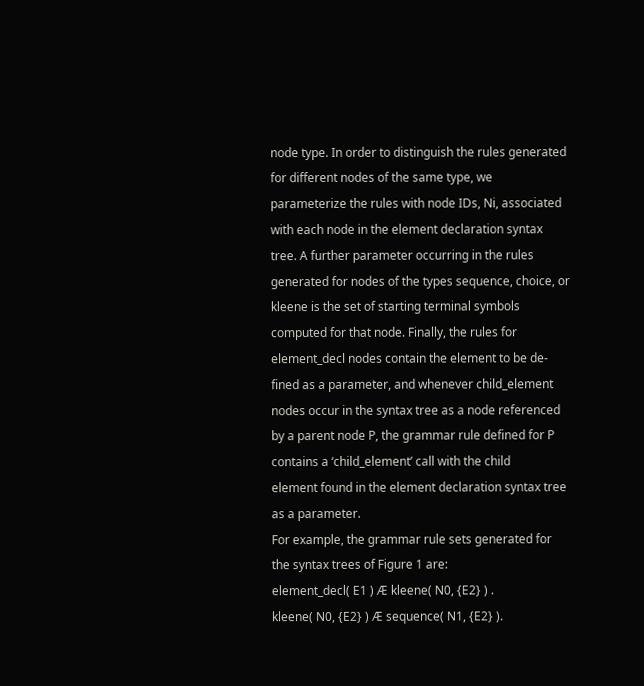node type. In order to distinguish the rules generated
for different nodes of the same type, we
parameterize the rules with node IDs, Ni, associated
with each node in the element declaration syntax
tree. A further parameter occurring in the rules
generated for nodes of the types sequence, choice, or
kleene is the set of starting terminal symbols
computed for that node. Finally, the rules for
element_decl nodes contain the element to be de-
fined as a parameter, and whenever child_element
nodes occur in the syntax tree as a node referenced
by a parent node P, the grammar rule defined for P
contains a ‘child_element’ call with the child
element found in the element declaration syntax tree
as a parameter.
For example, the grammar rule sets generated for
the syntax trees of Figure 1 are:
element_decl( E1 ) Æ kleene( N0, {E2} ) .
kleene( N0, {E2} ) Æ sequence( N1, {E2} ).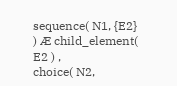sequence( N1, {E2} ) Æ child_element( E2 ) ,
choice( N2,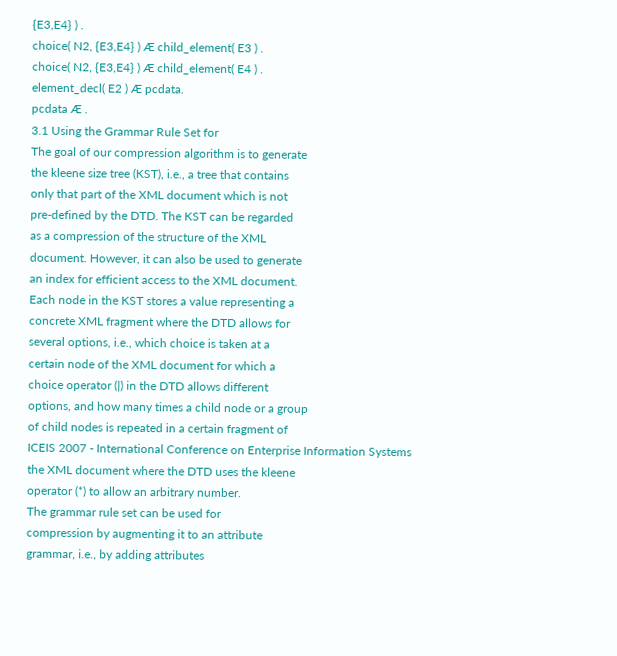{E3,E4} ) .
choice( N2, {E3,E4} ) Æ child_element( E3 ) .
choice( N2, {E3,E4} ) Æ child_element( E4 ) .
element_decl( E2 ) Æ pcdata.
pcdata Æ .
3.1 Using the Grammar Rule Set for
The goal of our compression algorithm is to generate
the kleene size tree (KST), i.e., a tree that contains
only that part of the XML document which is not
pre-defined by the DTD. The KST can be regarded
as a compression of the structure of the XML
document. However, it can also be used to generate
an index for efficient access to the XML document.
Each node in the KST stores a value representing a
concrete XML fragment where the DTD allows for
several options, i.e., which choice is taken at a
certain node of the XML document for which a
choice operator (|) in the DTD allows different
options, and how many times a child node or a group
of child nodes is repeated in a certain fragment of
ICEIS 2007 - International Conference on Enterprise Information Systems
the XML document where the DTD uses the kleene
operator (*) to allow an arbitrary number.
The grammar rule set can be used for
compression by augmenting it to an attribute
grammar, i.e., by adding attributes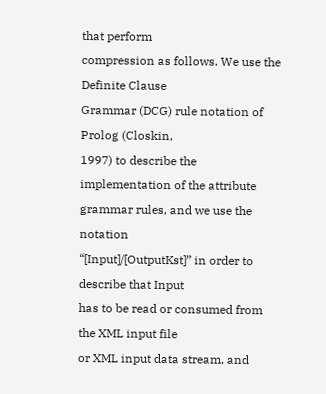that perform
compression as follows. We use the Definite Clause
Grammar (DCG) rule notation of Prolog (Closkin,
1997) to describe the implementation of the attribute
grammar rules, and we use the notation
“[Input]/[OutputKst]” in order to describe that Input
has to be read or consumed from the XML input file
or XML input data stream, and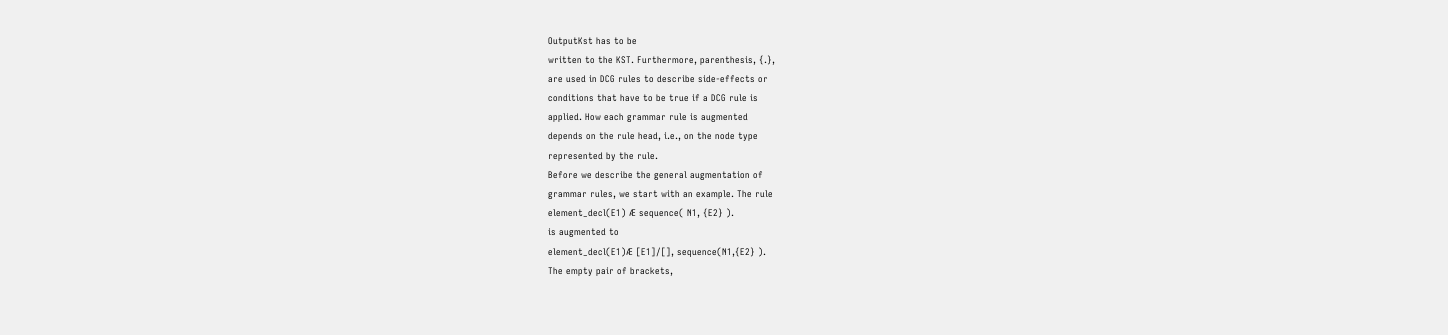OutputKst has to be
written to the KST. Furthermore, parenthesis, {.},
are used in DCG rules to describe side-effects or
conditions that have to be true if a DCG rule is
applied. How each grammar rule is augmented
depends on the rule head, i.e., on the node type
represented by the rule.
Before we describe the general augmentation of
grammar rules, we start with an example. The rule
element_decl(E1) Æ sequence( N1, {E2} ).
is augmented to
element_decl(E1)Æ [E1]/[], sequence(N1,{E2} ).
The empty pair of brackets,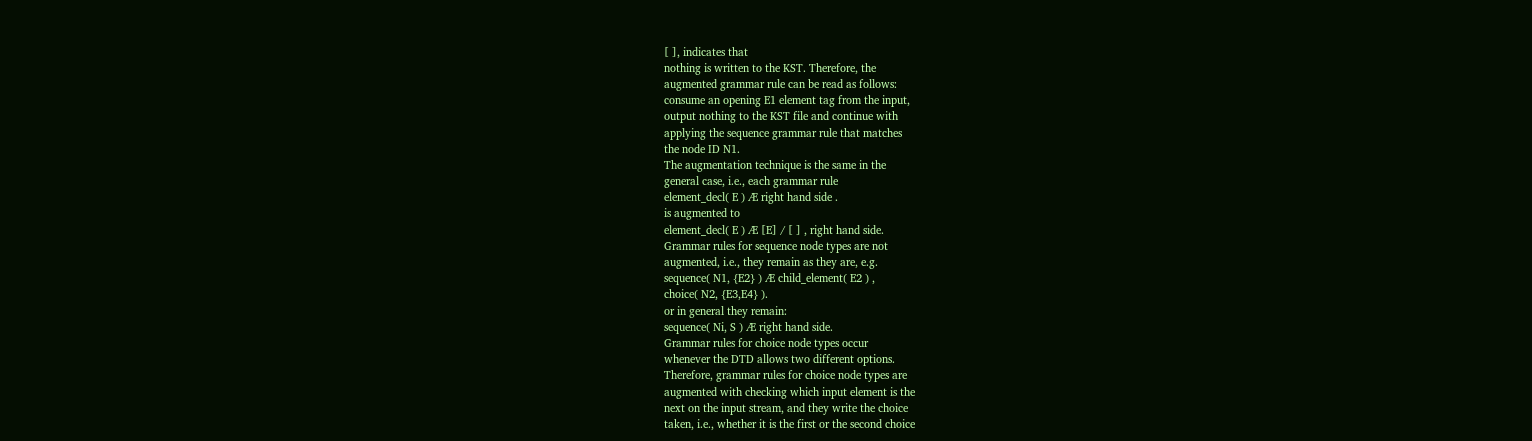[ ], indicates that
nothing is written to the KST. Therefore, the
augmented grammar rule can be read as follows:
consume an opening E1 element tag from the input,
output nothing to the KST file and continue with
applying the sequence grammar rule that matches
the node ID N1.
The augmentation technique is the same in the
general case, i.e., each grammar rule
element_decl( E ) Æ right hand side .
is augmented to
element_decl( E ) Æ [E] / [ ] , right hand side.
Grammar rules for sequence node types are not
augmented, i.e., they remain as they are, e.g.
sequence( N1, {E2} ) Æ child_element( E2 ) ,
choice( N2, {E3,E4} ).
or in general they remain:
sequence( Ni, S ) Æ right hand side.
Grammar rules for choice node types occur
whenever the DTD allows two different options.
Therefore, grammar rules for choice node types are
augmented with checking which input element is the
next on the input stream, and they write the choice
taken, i.e., whether it is the first or the second choice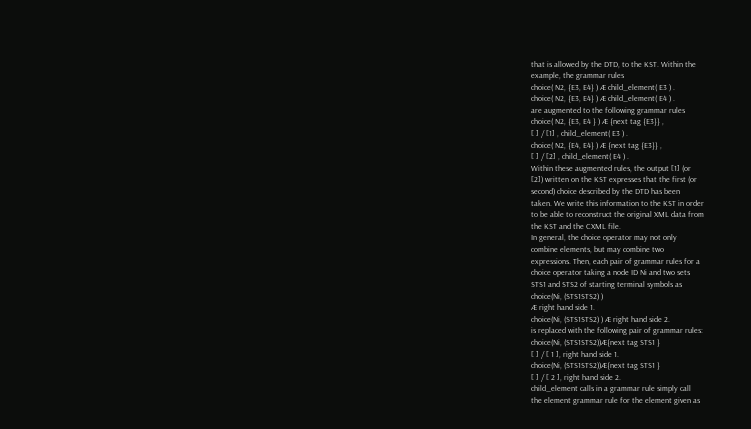that is allowed by the DTD, to the KST. Within the
example, the grammar rules
choice( N2, {E3, E4} ) Æ child_element( E3 ) .
choice( N2, {E3, E4} ) Æ child_element( E4 ) .
are augmented to the following grammar rules
choice( N2, {E3, E4 } ) Æ {next tag {E3}} ,
[ ] / [1] , child_element( E3 ) .
choice( N2, {E4, E4} ) Æ {next tag {E3}} ,
[ ] / [2] , child_element( E4 ) .
Within these augmented rules, the output [1] (or
[2]) written on the KST expresses that the first (or
second) choice described by the DTD has been
taken. We write this information to the KST in order
to be able to reconstruct the original XML data from
the KST and the CXML file.
In general, the choice operator may not only
combine elements, but may combine two
expressions. Then, each pair of grammar rules for a
choice operator taking a node ID Ni and two sets
STS1 and STS2 of starting terminal symbols as
choice(Ni, (STS1STS2) )
Æ right hand side 1.
choice(Ni, (STS1STS2) ) Æ right hand side 2.
is replaced with the following pair of grammar rules:
choice(Ni, (STS1STS2))Æ{next tag STS1 }
[ ] / [ 1 ], right hand side 1.
choice(Ni, (STS1STS2))Æ{next tag STS1 }
[ ] / [ 2 ], right hand side 2.
child_element calls in a grammar rule simply call
the element grammar rule for the element given as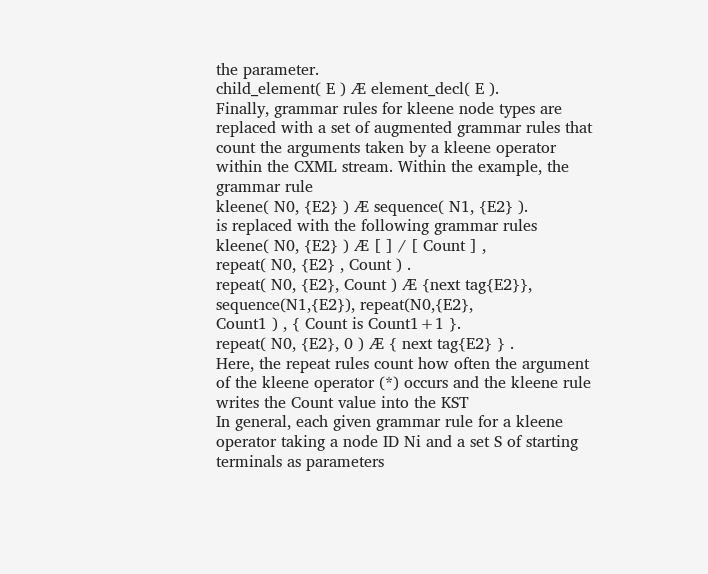the parameter.
child_element( E ) Æ element_decl( E ).
Finally, grammar rules for kleene node types are
replaced with a set of augmented grammar rules that
count the arguments taken by a kleene operator
within the CXML stream. Within the example, the
grammar rule
kleene( N0, {E2} ) Æ sequence( N1, {E2} ).
is replaced with the following grammar rules
kleene( N0, {E2} ) Æ [ ] / [ Count ] ,
repeat( N0, {E2} , Count ) .
repeat( N0, {E2}, Count ) Æ {next tag{E2}},
sequence(N1,{E2}), repeat(N0,{E2},
Count1 ) , { Count is Count1+1 }.
repeat( N0, {E2}, 0 ) Æ { next tag{E2} } .
Here, the repeat rules count how often the argument
of the kleene operator (*) occurs and the kleene rule
writes the Count value into the KST
In general, each given grammar rule for a kleene
operator taking a node ID Ni and a set S of starting
terminals as parameters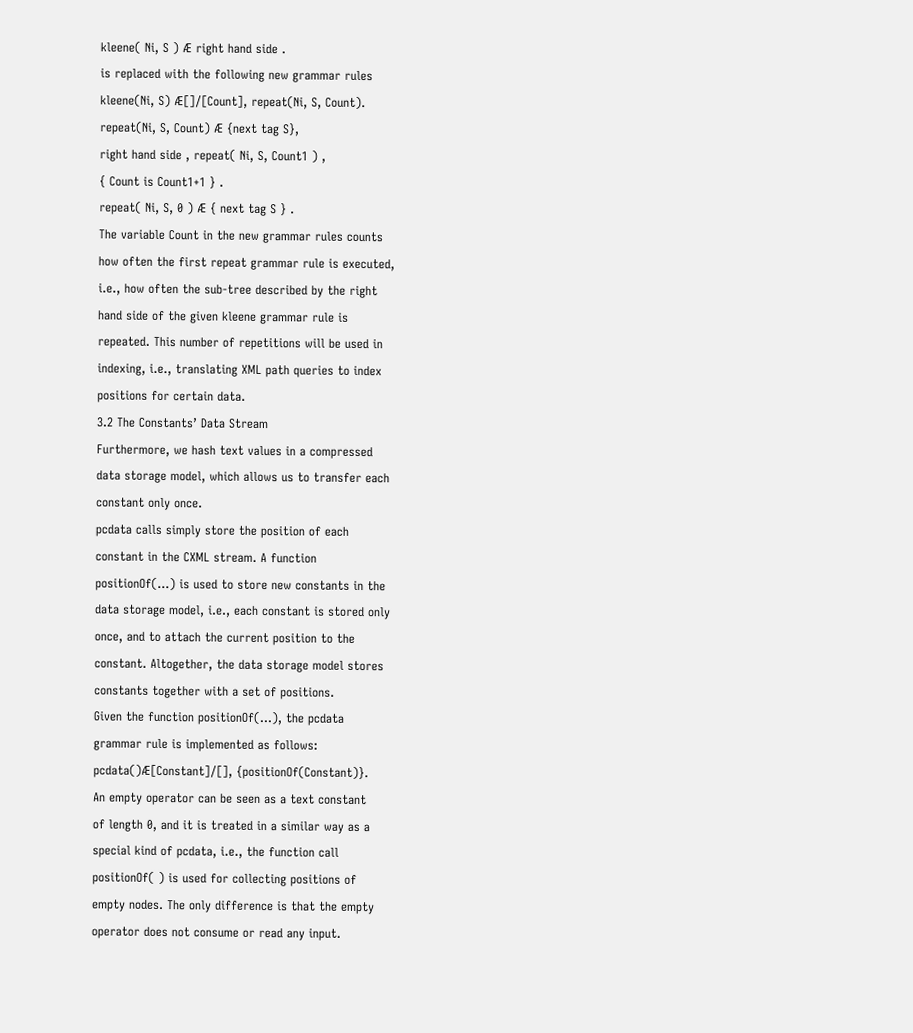kleene( Ni, S ) Æ right hand side .
is replaced with the following new grammar rules
kleene(Ni, S) Æ[]/[Count], repeat(Ni, S, Count).
repeat(Ni, S, Count) Æ {next tag S},
right hand side , repeat( Ni, S, Count1 ) ,
{ Count is Count1+1 } .
repeat( Ni, S, 0 ) Æ { next tag S } .
The variable Count in the new grammar rules counts
how often the first repeat grammar rule is executed,
i.e., how often the sub-tree described by the right
hand side of the given kleene grammar rule is
repeated. This number of repetitions will be used in
indexing, i.e., translating XML path queries to index
positions for certain data.
3.2 The Constants’ Data Stream
Furthermore, we hash text values in a compressed
data storage model, which allows us to transfer each
constant only once.
pcdata calls simply store the position of each
constant in the CXML stream. A function
positionOf(…) is used to store new constants in the
data storage model, i.e., each constant is stored only
once, and to attach the current position to the
constant. Altogether, the data storage model stores
constants together with a set of positions.
Given the function positionOf(…), the pcdata
grammar rule is implemented as follows:
pcdata()Æ[Constant]/[], {positionOf(Constant)}.
An empty operator can be seen as a text constant
of length 0, and it is treated in a similar way as a
special kind of pcdata, i.e., the function call
positionOf( ) is used for collecting positions of
empty nodes. The only difference is that the empty
operator does not consume or read any input.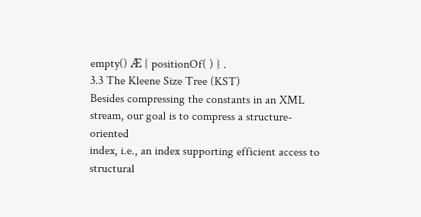empty() Æ { positionOf( ) } .
3.3 The Kleene Size Tree (KST)
Besides compressing the constants in an XML
stream, our goal is to compress a structure-oriented
index, i.e., an index supporting efficient access to
structural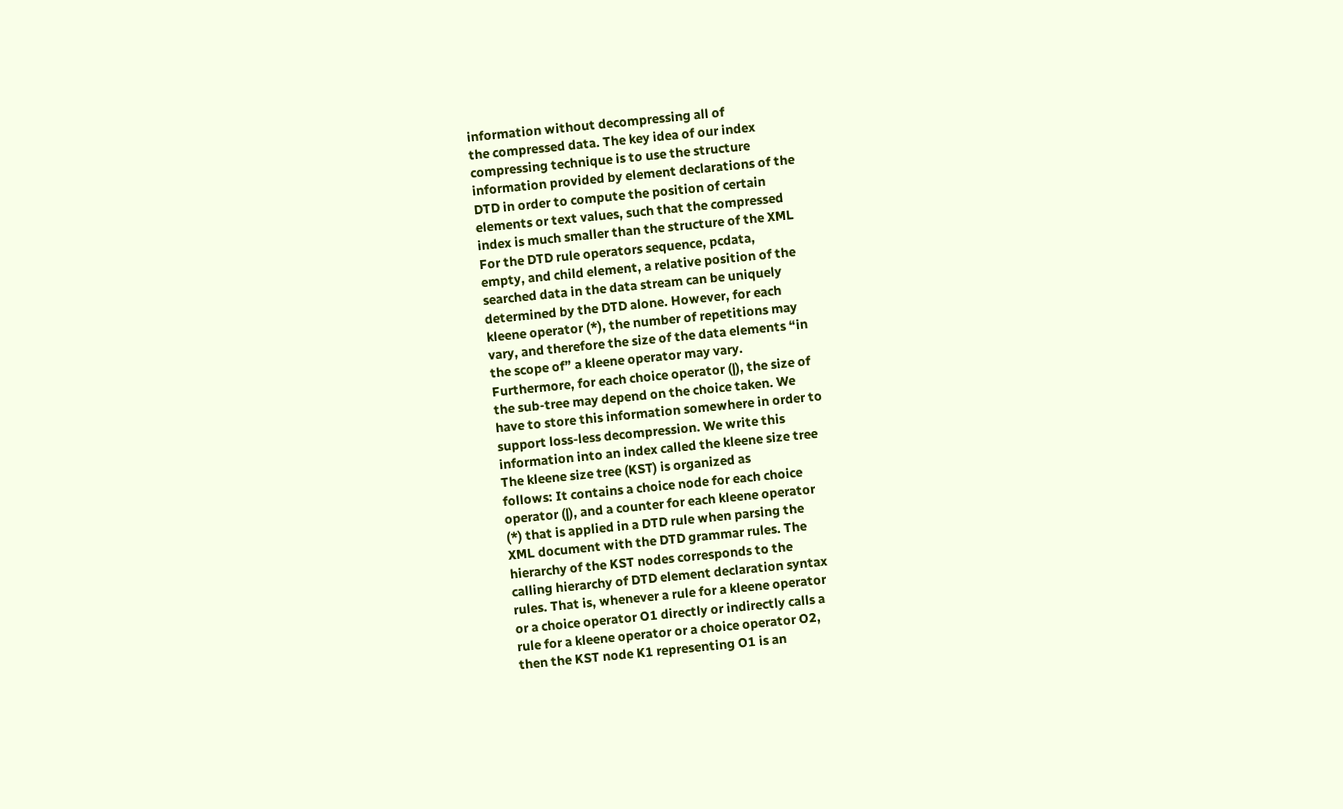information without decompressing all of
the compressed data. The key idea of our index
compressing technique is to use the structure
information provided by element declarations of the
DTD in order to compute the position of certain
elements or text values, such that the compressed
index is much smaller than the structure of the XML
For the DTD rule operators sequence, pcdata,
empty, and child element, a relative position of the
searched data in the data stream can be uniquely
determined by the DTD alone. However, for each
kleene operator (*), the number of repetitions may
vary, and therefore the size of the data elements “in
the scope of” a kleene operator may vary.
Furthermore, for each choice operator (|), the size of
the sub-tree may depend on the choice taken. We
have to store this information somewhere in order to
support loss-less decompression. We write this
information into an index called the kleene size tree
The kleene size tree (KST) is organized as
follows: It contains a choice node for each choice
operator (|), and a counter for each kleene operator
(*) that is applied in a DTD rule when parsing the
XML document with the DTD grammar rules. The
hierarchy of the KST nodes corresponds to the
calling hierarchy of DTD element declaration syntax
rules. That is, whenever a rule for a kleene operator
or a choice operator O1 directly or indirectly calls a
rule for a kleene operator or a choice operator O2,
then the KST node K1 representing O1 is an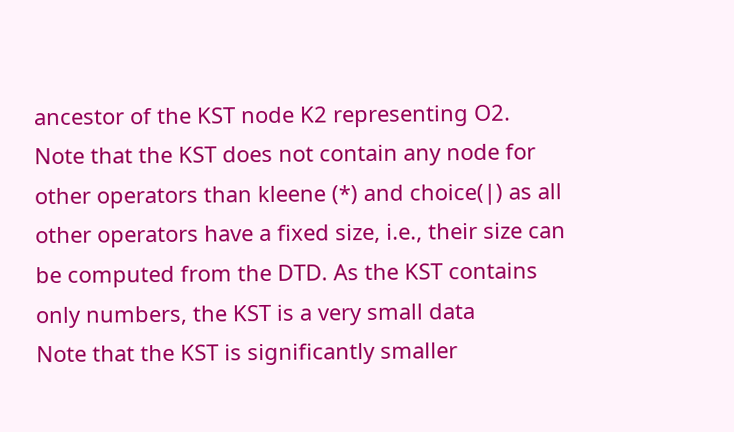ancestor of the KST node K2 representing O2.
Note that the KST does not contain any node for
other operators than kleene (*) and choice(|) as all
other operators have a fixed size, i.e., their size can
be computed from the DTD. As the KST contains
only numbers, the KST is a very small data
Note that the KST is significantly smaller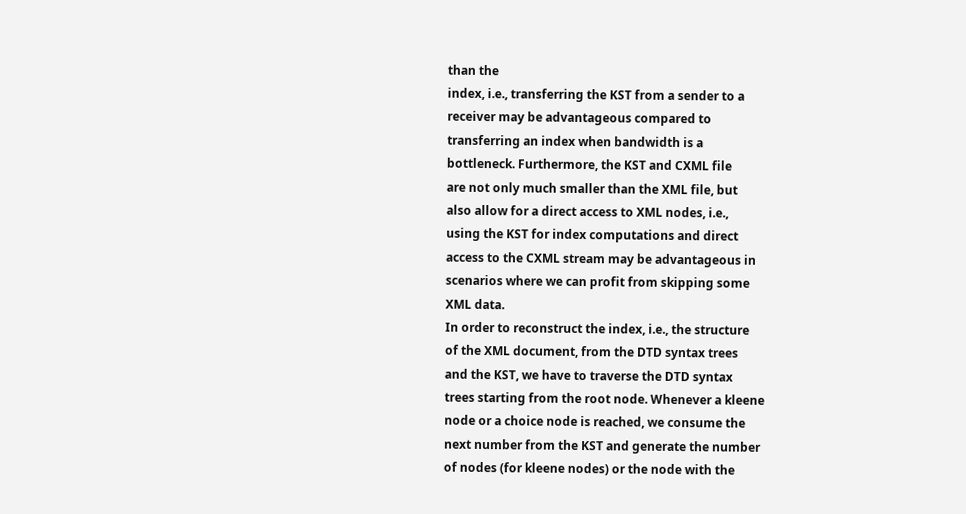than the
index, i.e., transferring the KST from a sender to a
receiver may be advantageous compared to
transferring an index when bandwidth is a
bottleneck. Furthermore, the KST and CXML file
are not only much smaller than the XML file, but
also allow for a direct access to XML nodes, i.e.,
using the KST for index computations and direct
access to the CXML stream may be advantageous in
scenarios where we can profit from skipping some
XML data.
In order to reconstruct the index, i.e., the structure
of the XML document, from the DTD syntax trees
and the KST, we have to traverse the DTD syntax
trees starting from the root node. Whenever a kleene
node or a choice node is reached, we consume the
next number from the KST and generate the number
of nodes (for kleene nodes) or the node with the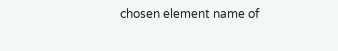chosen element name of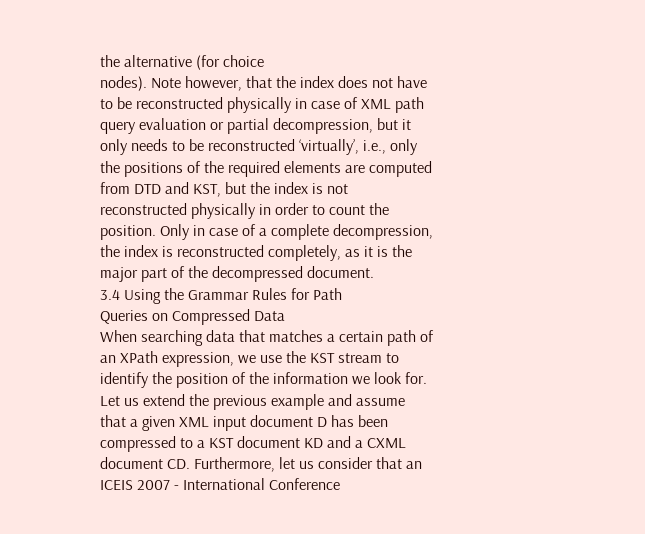the alternative (for choice
nodes). Note however, that the index does not have
to be reconstructed physically in case of XML path
query evaluation or partial decompression, but it
only needs to be reconstructed ‘virtually’, i.e., only
the positions of the required elements are computed
from DTD and KST, but the index is not
reconstructed physically in order to count the
position. Only in case of a complete decompression,
the index is reconstructed completely, as it is the
major part of the decompressed document.
3.4 Using the Grammar Rules for Path
Queries on Compressed Data
When searching data that matches a certain path of
an XPath expression, we use the KST stream to
identify the position of the information we look for.
Let us extend the previous example and assume
that a given XML input document D has been
compressed to a KST document KD and a CXML
document CD. Furthermore, let us consider that an
ICEIS 2007 - International Conference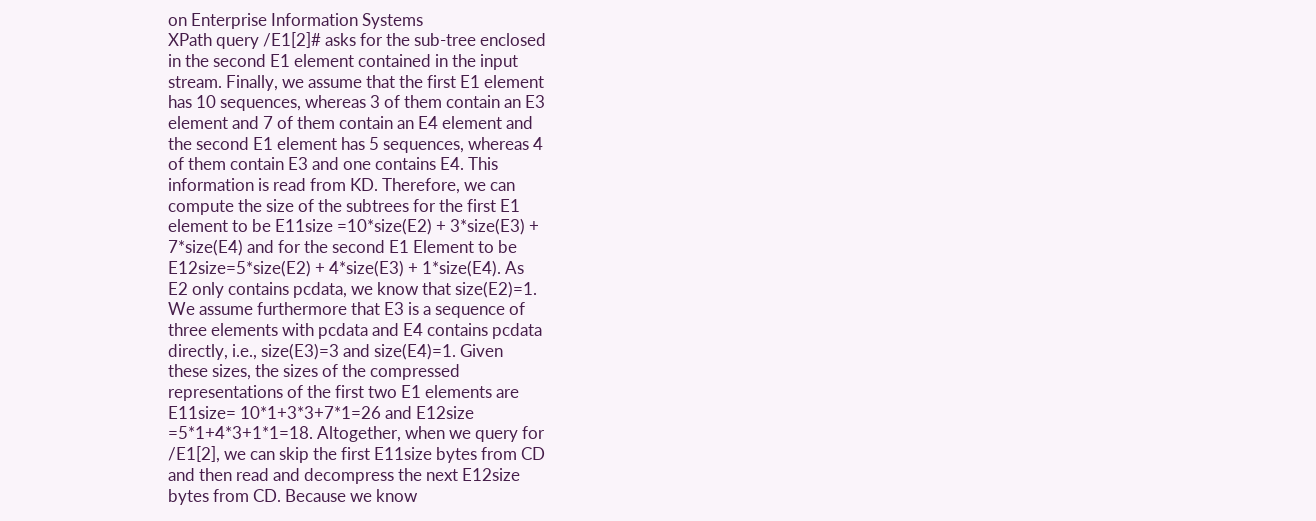on Enterprise Information Systems
XPath query /E1[2]# asks for the sub-tree enclosed
in the second E1 element contained in the input
stream. Finally, we assume that the first E1 element
has 10 sequences, whereas 3 of them contain an E3
element and 7 of them contain an E4 element and
the second E1 element has 5 sequences, whereas 4
of them contain E3 and one contains E4. This
information is read from KD. Therefore, we can
compute the size of the subtrees for the first E1
element to be E11size =10*size(E2) + 3*size(E3) +
7*size(E4) and for the second E1 Element to be
E12size=5*size(E2) + 4*size(E3) + 1*size(E4). As
E2 only contains pcdata, we know that size(E2)=1.
We assume furthermore that E3 is a sequence of
three elements with pcdata and E4 contains pcdata
directly, i.e., size(E3)=3 and size(E4)=1. Given
these sizes, the sizes of the compressed
representations of the first two E1 elements are
E11size= 10*1+3*3+7*1=26 and E12size
=5*1+4*3+1*1=18. Altogether, when we query for
/E1[2], we can skip the first E11size bytes from CD
and then read and decompress the next E12size
bytes from CD. Because we know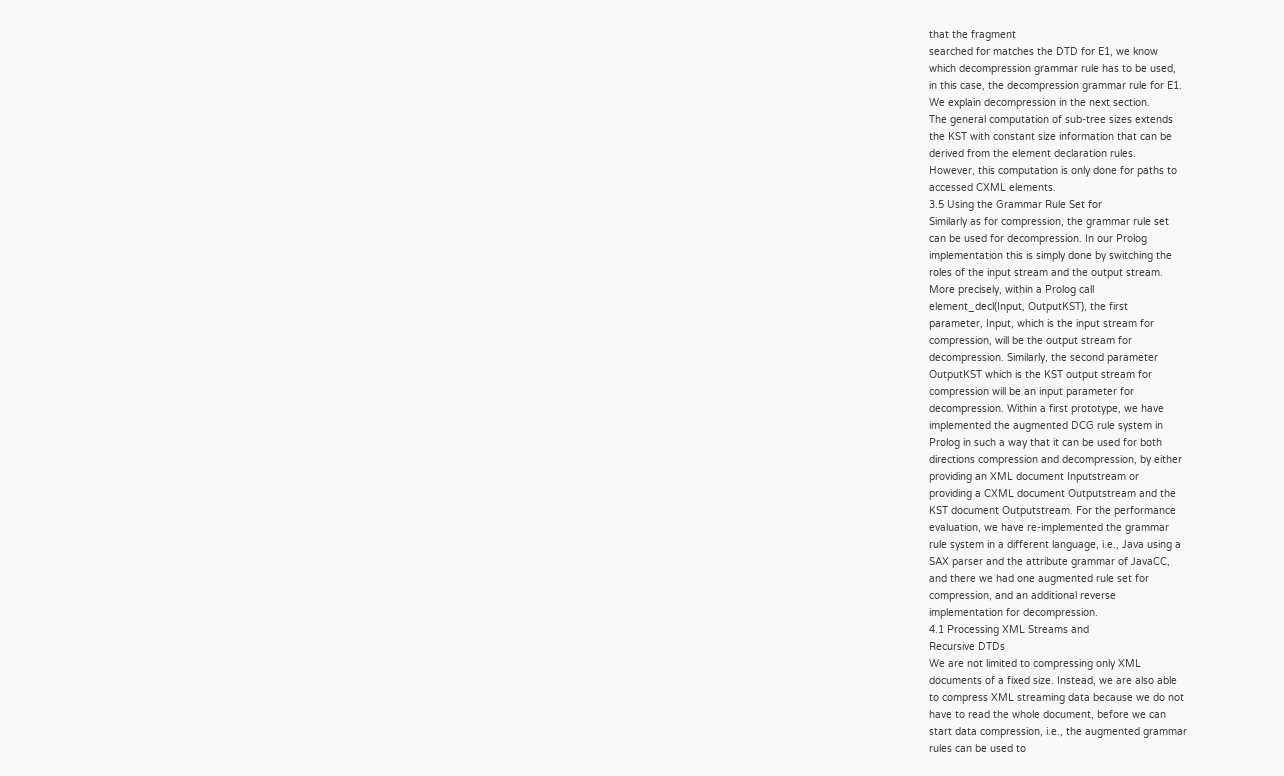that the fragment
searched for matches the DTD for E1, we know
which decompression grammar rule has to be used,
in this case, the decompression grammar rule for E1.
We explain decompression in the next section.
The general computation of sub-tree sizes extends
the KST with constant size information that can be
derived from the element declaration rules.
However, this computation is only done for paths to
accessed CXML elements.
3.5 Using the Grammar Rule Set for
Similarly as for compression, the grammar rule set
can be used for decompression. In our Prolog
implementation this is simply done by switching the
roles of the input stream and the output stream.
More precisely, within a Prolog call
element_decl(Input, OutputKST), the first
parameter, Input, which is the input stream for
compression, will be the output stream for
decompression. Similarly, the second parameter
OutputKST which is the KST output stream for
compression will be an input parameter for
decompression. Within a first prototype, we have
implemented the augmented DCG rule system in
Prolog in such a way that it can be used for both
directions compression and decompression, by either
providing an XML document Inputstream or
providing a CXML document Outputstream and the
KST document Outputstream. For the performance
evaluation, we have re-implemented the grammar
rule system in a different language, i.e., Java using a
SAX parser and the attribute grammar of JavaCC,
and there we had one augmented rule set for
compression, and an additional reverse
implementation for decompression.
4.1 Processing XML Streams and
Recursive DTDs
We are not limited to compressing only XML
documents of a fixed size. Instead, we are also able
to compress XML streaming data because we do not
have to read the whole document, before we can
start data compression, i.e., the augmented grammar
rules can be used to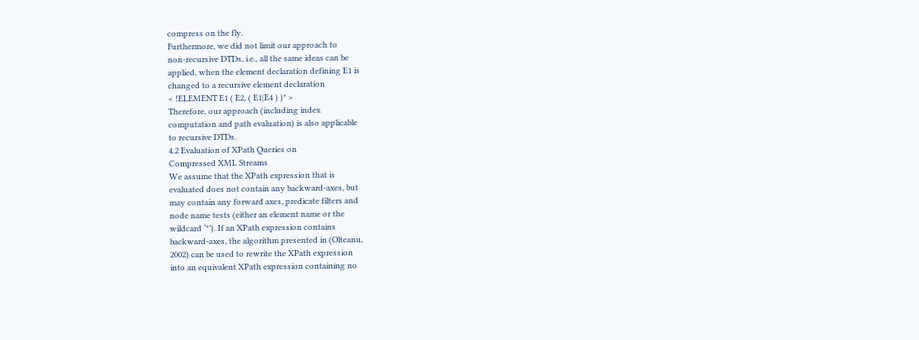compress on the fly.
Furthermore, we did not limit our approach to
non-recursive DTDs, i.e., all the same ideas can be
applied, when the element declaration defining E1 is
changed to a recursive element declaration
< !ELEMENT E1 ( E2, ( E1|E4 ) )* >
Therefore, our approach (including index
computation and path evaluation) is also applicable
to recursive DTDs.
4.2 Evaluation of XPath Queries on
Compressed XML Streams
We assume that the XPath expression that is
evaluated does not contain any backward-axes, but
may contain any forward axes, predicate filters and
node name tests (either an element name or the
wildcard ‘*’). If an XPath expression contains
backward-axes, the algorithm presented in (Olteanu,
2002) can be used to rewrite the XPath expression
into an equivalent XPath expression containing no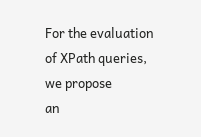For the evaluation of XPath queries, we propose
an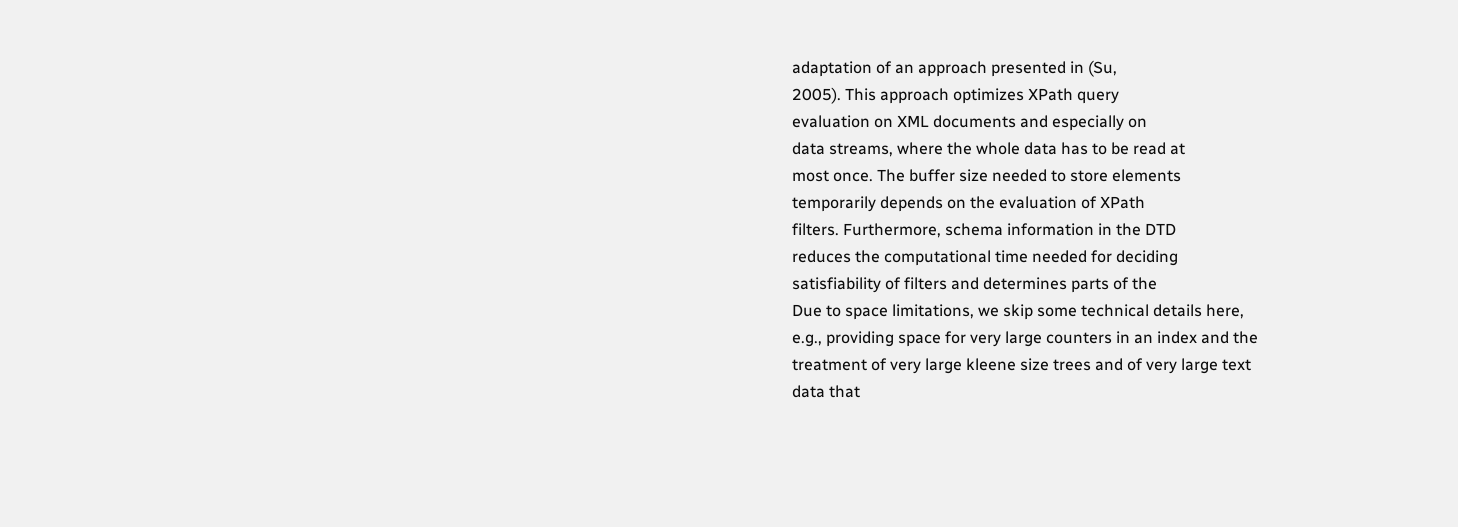adaptation of an approach presented in (Su,
2005). This approach optimizes XPath query
evaluation on XML documents and especially on
data streams, where the whole data has to be read at
most once. The buffer size needed to store elements
temporarily depends on the evaluation of XPath
filters. Furthermore, schema information in the DTD
reduces the computational time needed for deciding
satisfiability of filters and determines parts of the
Due to space limitations, we skip some technical details here,
e.g., providing space for very large counters in an index and the
treatment of very large kleene size trees and of very large text
data that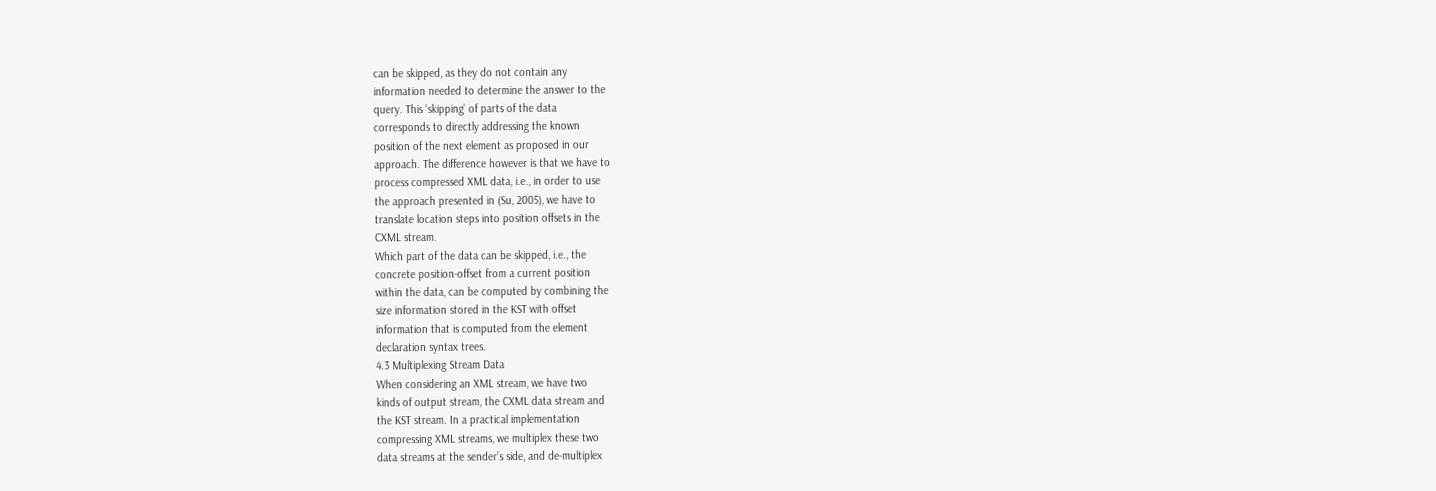can be skipped, as they do not contain any
information needed to determine the answer to the
query. This ‘skipping’ of parts of the data
corresponds to directly addressing the known
position of the next element as proposed in our
approach. The difference however is that we have to
process compressed XML data, i.e., in order to use
the approach presented in (Su, 2005), we have to
translate location steps into position offsets in the
CXML stream.
Which part of the data can be skipped, i.e., the
concrete position-offset from a current position
within the data, can be computed by combining the
size information stored in the KST with offset
information that is computed from the element
declaration syntax trees.
4.3 Multiplexing Stream Data
When considering an XML stream, we have two
kinds of output stream, the CXML data stream and
the KST stream. In a practical implementation
compressing XML streams, we multiplex these two
data streams at the sender’s side, and de-multiplex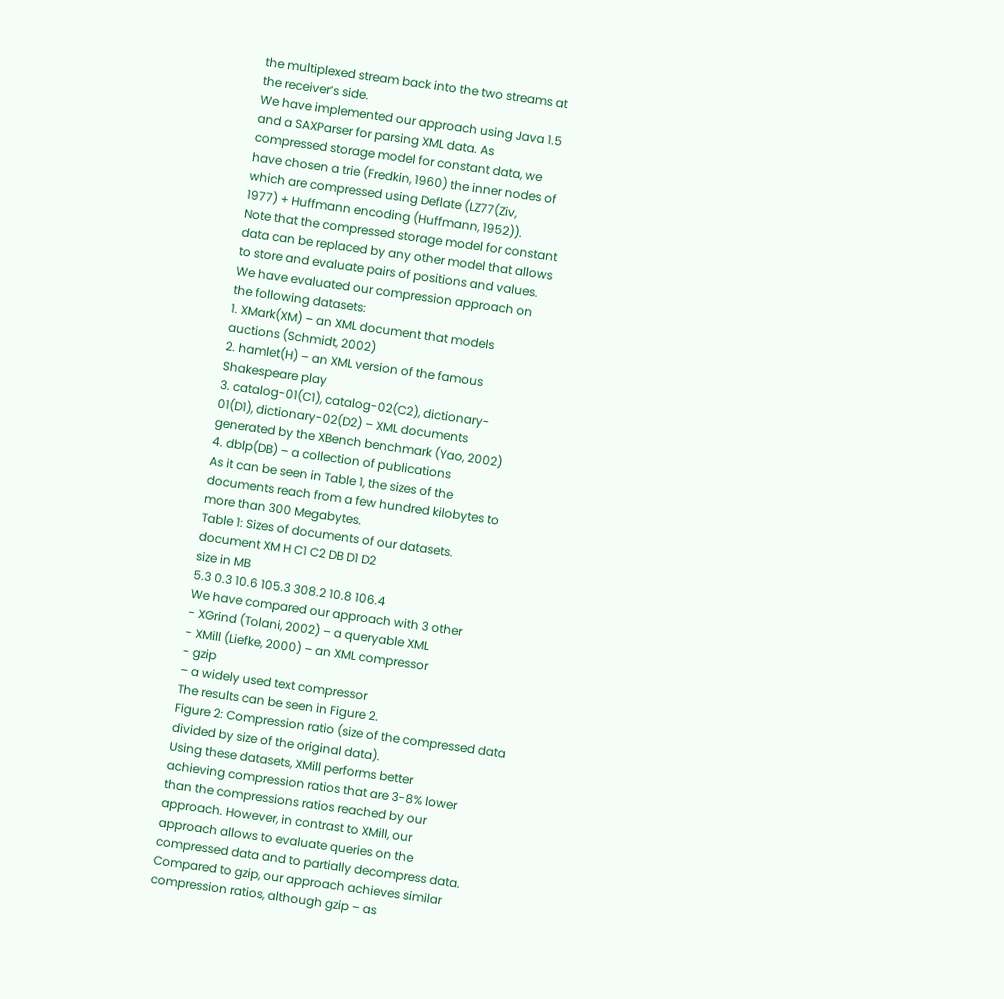the multiplexed stream back into the two streams at
the receiver’s side.
We have implemented our approach using Java 1.5
and a SAXParser for parsing XML data. As
compressed storage model for constant data, we
have chosen a trie (Fredkin, 1960) the inner nodes of
which are compressed using Deflate (LZ77(Ziv,
1977) + Huffmann encoding (Huffmann, 1952)).
Note that the compressed storage model for constant
data can be replaced by any other model that allows
to store and evaluate pairs of positions and values.
We have evaluated our compression approach on
the following datasets:
1. XMark(XM) – an XML document that models
auctions (Schmidt, 2002)
2. hamlet(H) – an XML version of the famous
Shakespeare play
3. catalog-01(C1), catalog-02(C2), dictionary-
01(D1), dictionary-02(D2) – XML documents
generated by the XBench benchmark (Yao, 2002)
4. dblp(DB) – a collection of publications
As it can be seen in Table 1, the sizes of the
documents reach from a few hundred kilobytes to
more than 300 Megabytes.
Table 1: Sizes of documents of our datasets.
document XM H C1 C2 DB D1 D2
size in MB
5.3 0.3 10.6 105.3 308.2 10.8 106.4
We have compared our approach with 3 other
- XGrind (Tolani, 2002) – a queryable XML
- XMill (Liefke, 2000) – an XML compressor
- gzip
– a widely used text compressor
The results can be seen in Figure 2.
Figure 2: Compression ratio (size of the compressed data
divided by size of the original data).
Using these datasets, XMill performs better
achieving compression ratios that are 3-8% lower
than the compressions ratios reached by our
approach. However, in contrast to XMill, our
approach allows to evaluate queries on the
compressed data and to partially decompress data.
Compared to gzip, our approach achieves similar
compression ratios, although gzip – as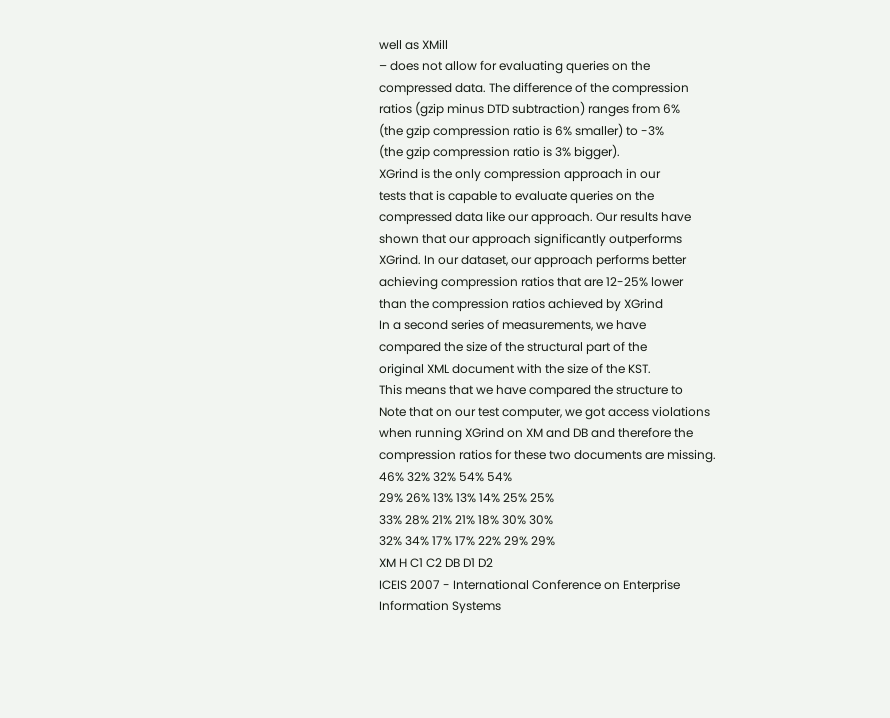well as XMill
– does not allow for evaluating queries on the
compressed data. The difference of the compression
ratios (gzip minus DTD subtraction) ranges from 6%
(the gzip compression ratio is 6% smaller) to -3%
(the gzip compression ratio is 3% bigger).
XGrind is the only compression approach in our
tests that is capable to evaluate queries on the
compressed data like our approach. Our results have
shown that our approach significantly outperforms
XGrind. In our dataset, our approach performs better
achieving compression ratios that are 12-25% lower
than the compression ratios achieved by XGrind
In a second series of measurements, we have
compared the size of the structural part of the
original XML document with the size of the KST.
This means that we have compared the structure to
Note that on our test computer, we got access violations
when running XGrind on XM and DB and therefore the
compression ratios for these two documents are missing.
46% 32% 32% 54% 54%
29% 26% 13% 13% 14% 25% 25%
33% 28% 21% 21% 18% 30% 30%
32% 34% 17% 17% 22% 29% 29%
XM H C1 C2 DB D1 D2
ICEIS 2007 - International Conference on Enterprise Information Systems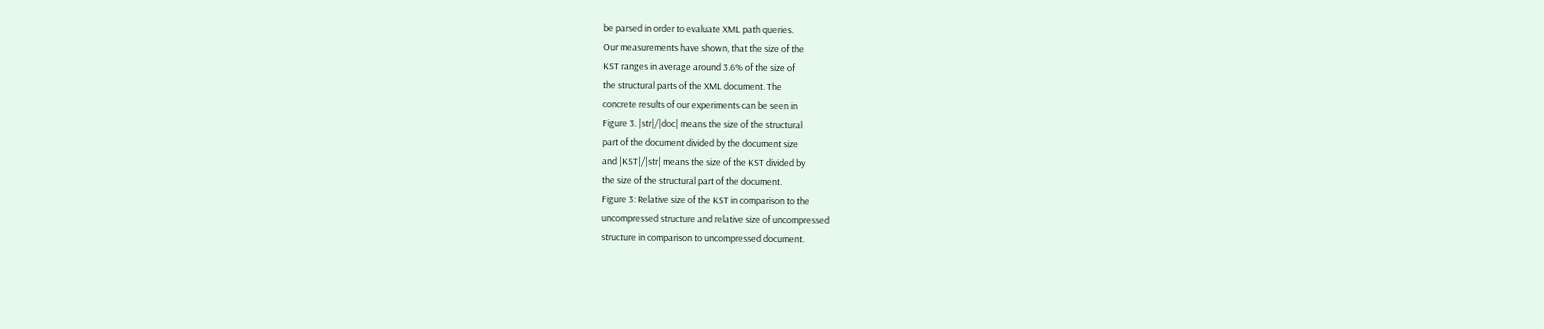be parsed in order to evaluate XML path queries.
Our measurements have shown, that the size of the
KST ranges in average around 3.6% of the size of
the structural parts of the XML document. The
concrete results of our experiments can be seen in
Figure 3. |str|/|doc| means the size of the structural
part of the document divided by the document size
and |KST|/|str| means the size of the KST divided by
the size of the structural part of the document.
Figure 3: Relative size of the KST in comparison to the
uncompressed structure and relative size of uncompressed
structure in comparison to uncompressed document.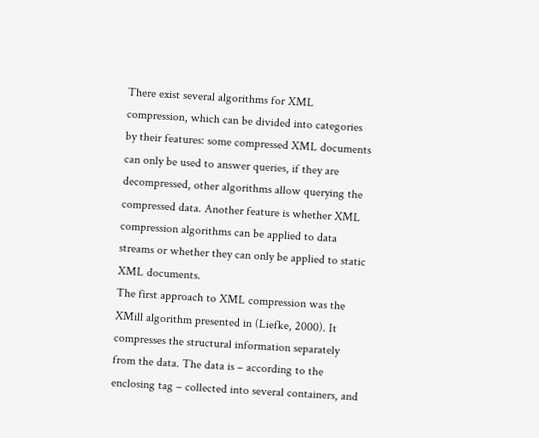There exist several algorithms for XML
compression, which can be divided into categories
by their features: some compressed XML documents
can only be used to answer queries, if they are
decompressed, other algorithms allow querying the
compressed data. Another feature is whether XML
compression algorithms can be applied to data
streams or whether they can only be applied to static
XML documents.
The first approach to XML compression was the
XMill algorithm presented in (Liefke, 2000). It
compresses the structural information separately
from the data. The data is – according to the
enclosing tag – collected into several containers, and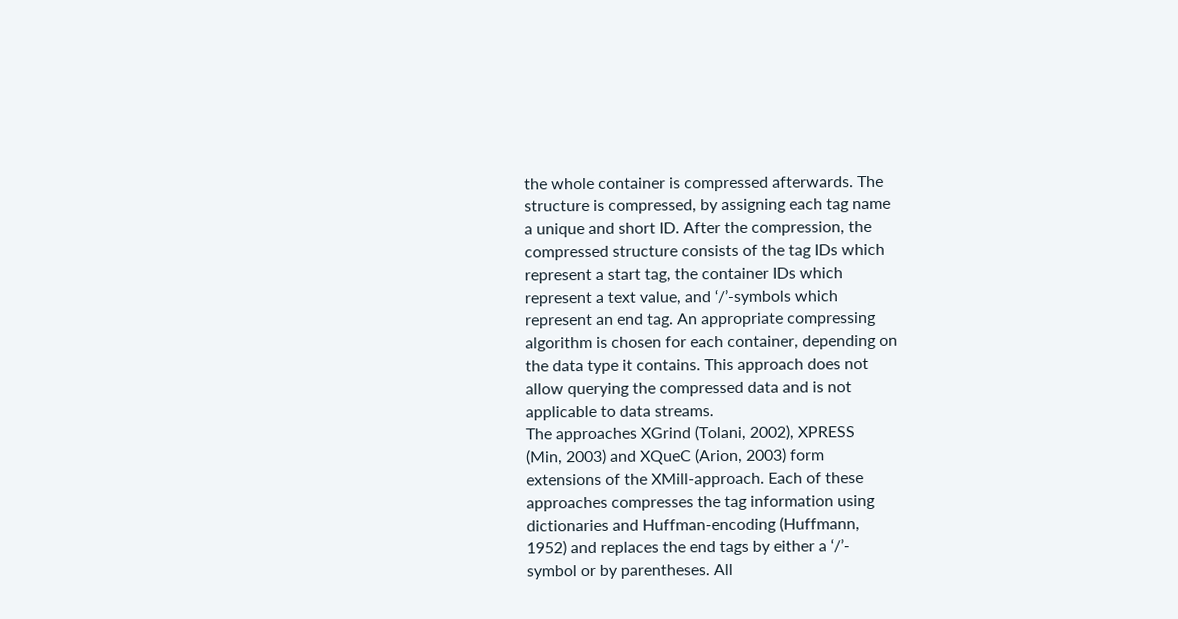the whole container is compressed afterwards. The
structure is compressed, by assigning each tag name
a unique and short ID. After the compression, the
compressed structure consists of the tag IDs which
represent a start tag, the container IDs which
represent a text value, and ‘/’-symbols which
represent an end tag. An appropriate compressing
algorithm is chosen for each container, depending on
the data type it contains. This approach does not
allow querying the compressed data and is not
applicable to data streams.
The approaches XGrind (Tolani, 2002), XPRESS
(Min, 2003) and XQueC (Arion, 2003) form
extensions of the XMill-approach. Each of these
approaches compresses the tag information using
dictionaries and Huffman-encoding (Huffmann,
1952) and replaces the end tags by either a ‘/’-
symbol or by parentheses. All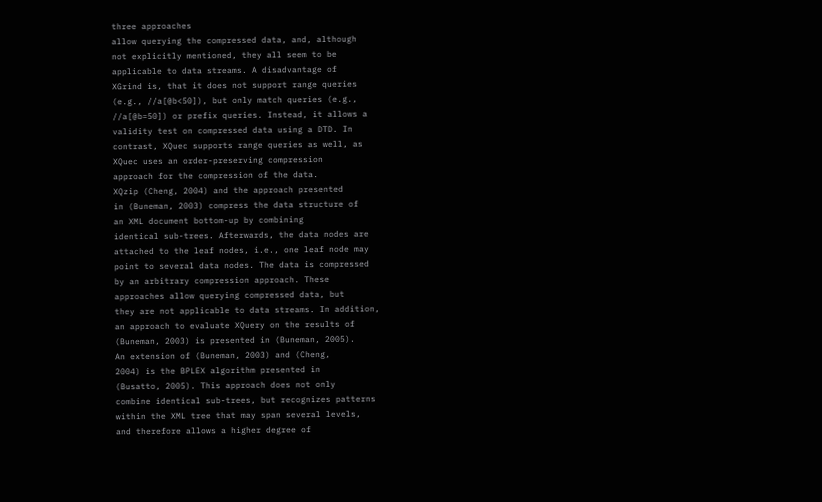three approaches
allow querying the compressed data, and, although
not explicitly mentioned, they all seem to be
applicable to data streams. A disadvantage of
XGrind is, that it does not support range queries
(e.g., //a[@b<50]), but only match queries (e.g.,
//a[@b=50]) or prefix queries. Instead, it allows a
validity test on compressed data using a DTD. In
contrast, XQuec supports range queries as well, as
XQuec uses an order-preserving compression
approach for the compression of the data.
XQzip (Cheng, 2004) and the approach presented
in (Buneman, 2003) compress the data structure of
an XML document bottom-up by combining
identical sub-trees. Afterwards, the data nodes are
attached to the leaf nodes, i.e., one leaf node may
point to several data nodes. The data is compressed
by an arbitrary compression approach. These
approaches allow querying compressed data, but
they are not applicable to data streams. In addition,
an approach to evaluate XQuery on the results of
(Buneman, 2003) is presented in (Buneman, 2005).
An extension of (Buneman, 2003) and (Cheng,
2004) is the BPLEX algorithm presented in
(Busatto, 2005). This approach does not only
combine identical sub-trees, but recognizes patterns
within the XML tree that may span several levels,
and therefore allows a higher degree of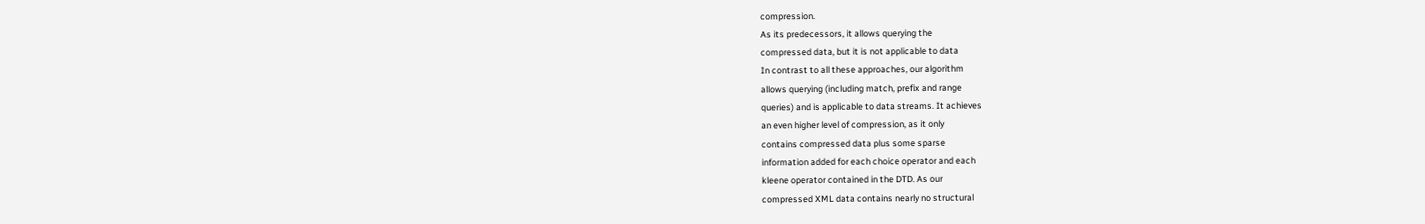compression.
As its predecessors, it allows querying the
compressed data, but it is not applicable to data
In contrast to all these approaches, our algorithm
allows querying (including match, prefix and range
queries) and is applicable to data streams. It achieves
an even higher level of compression, as it only
contains compressed data plus some sparse
information added for each choice operator and each
kleene operator contained in the DTD. As our
compressed XML data contains nearly no structural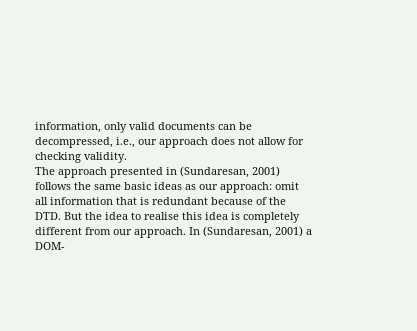information, only valid documents can be
decompressed, i.e., our approach does not allow for
checking validity.
The approach presented in (Sundaresan, 2001)
follows the same basic ideas as our approach: omit
all information that is redundant because of the
DTD. But the idea to realise this idea is completely
different from our approach. In (Sundaresan, 2001) a
DOM-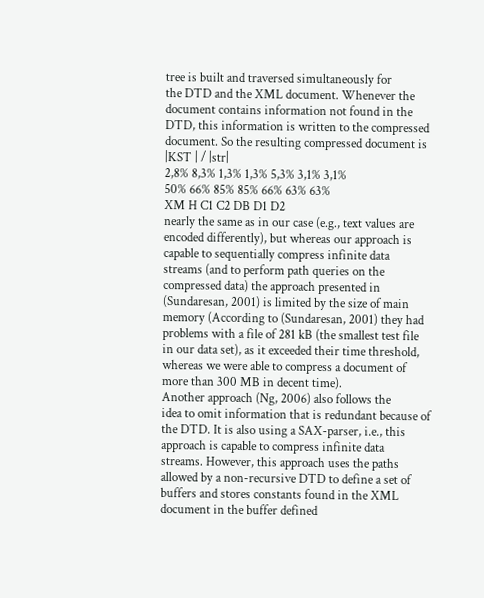tree is built and traversed simultaneously for
the DTD and the XML document. Whenever the
document contains information not found in the
DTD, this information is written to the compressed
document. So the resulting compressed document is
|KST | / |str|
2,8% 8,3% 1,3% 1,3% 5,3% 3,1% 3,1%
50% 66% 85% 85% 66% 63% 63%
XM H C1 C2 DB D1 D2
nearly the same as in our case (e.g., text values are
encoded differently), but whereas our approach is
capable to sequentially compress infinite data
streams (and to perform path queries on the
compressed data) the approach presented in
(Sundaresan, 2001) is limited by the size of main
memory (According to (Sundaresan, 2001) they had
problems with a file of 281 kB (the smallest test file
in our data set), as it exceeded their time threshold,
whereas we were able to compress a document of
more than 300 MB in decent time).
Another approach (Ng, 2006) also follows the
idea to omit information that is redundant because of
the DTD. It is also using a SAX-parser, i.e., this
approach is capable to compress infinite data
streams. However, this approach uses the paths
allowed by a non-recursive DTD to define a set of
buffers and stores constants found in the XML
document in the buffer defined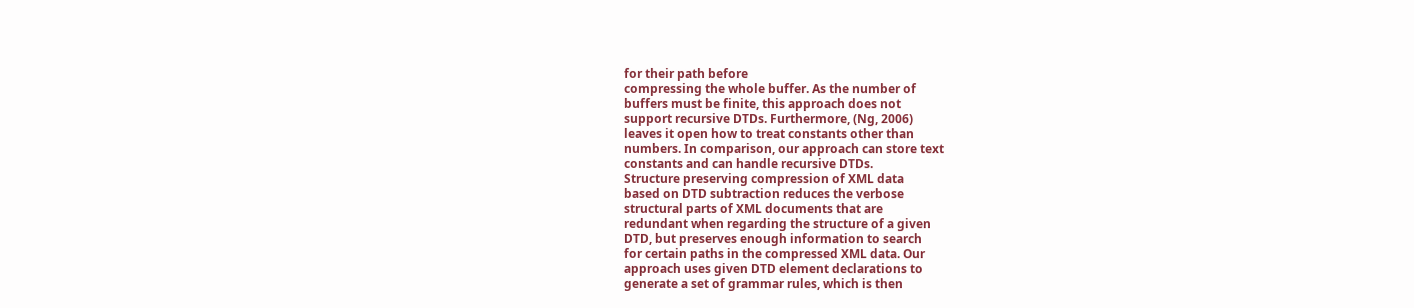for their path before
compressing the whole buffer. As the number of
buffers must be finite, this approach does not
support recursive DTDs. Furthermore, (Ng, 2006)
leaves it open how to treat constants other than
numbers. In comparison, our approach can store text
constants and can handle recursive DTDs.
Structure preserving compression of XML data
based on DTD subtraction reduces the verbose
structural parts of XML documents that are
redundant when regarding the structure of a given
DTD, but preserves enough information to search
for certain paths in the compressed XML data. Our
approach uses given DTD element declarations to
generate a set of grammar rules, which is then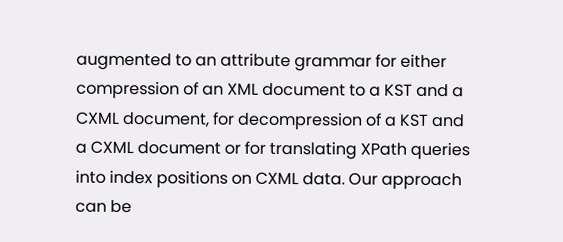augmented to an attribute grammar for either
compression of an XML document to a KST and a
CXML document, for decompression of a KST and
a CXML document or for translating XPath queries
into index positions on CXML data. Our approach
can be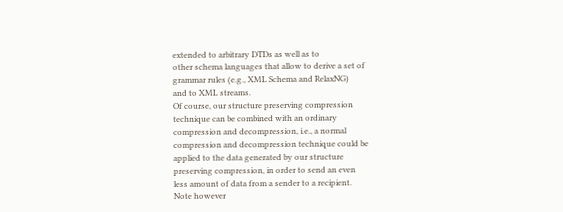extended to arbitrary DTDs as well as to
other schema languages that allow to derive a set of
grammar rules (e.g., XML Schema and RelaxNG)
and to XML streams.
Of course, our structure preserving compression
technique can be combined with an ordinary
compression and decompression, i.e., a normal
compression and decompression technique could be
applied to the data generated by our structure
preserving compression, in order to send an even
less amount of data from a sender to a recipient.
Note however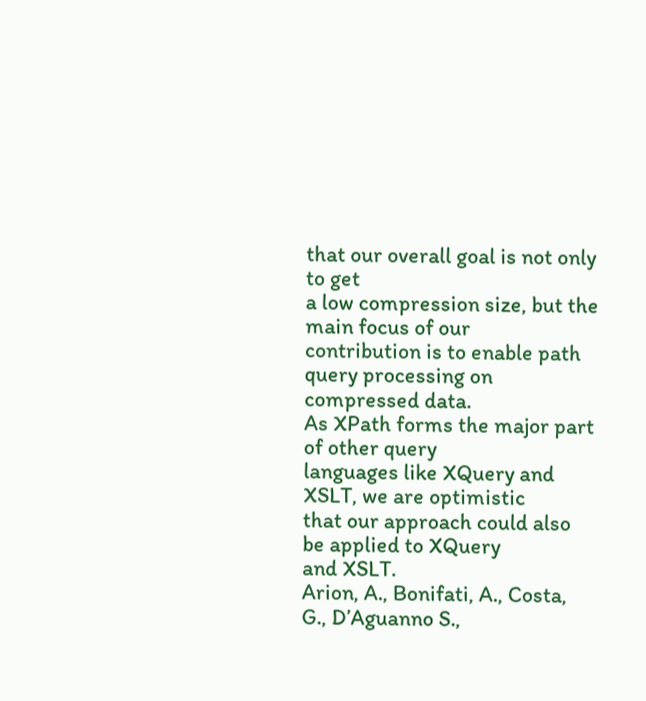that our overall goal is not only to get
a low compression size, but the main focus of our
contribution is to enable path query processing on
compressed data.
As XPath forms the major part of other query
languages like XQuery and XSLT, we are optimistic
that our approach could also be applied to XQuery
and XSLT.
Arion, A., Bonifati, A., Costa, G., D’Aguanno S.,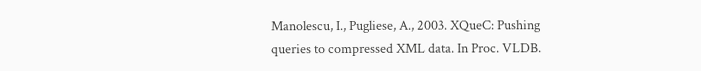Manolescu, I., Pugliese, A., 2003. XQueC: Pushing
queries to compressed XML data. In Proc. VLDB.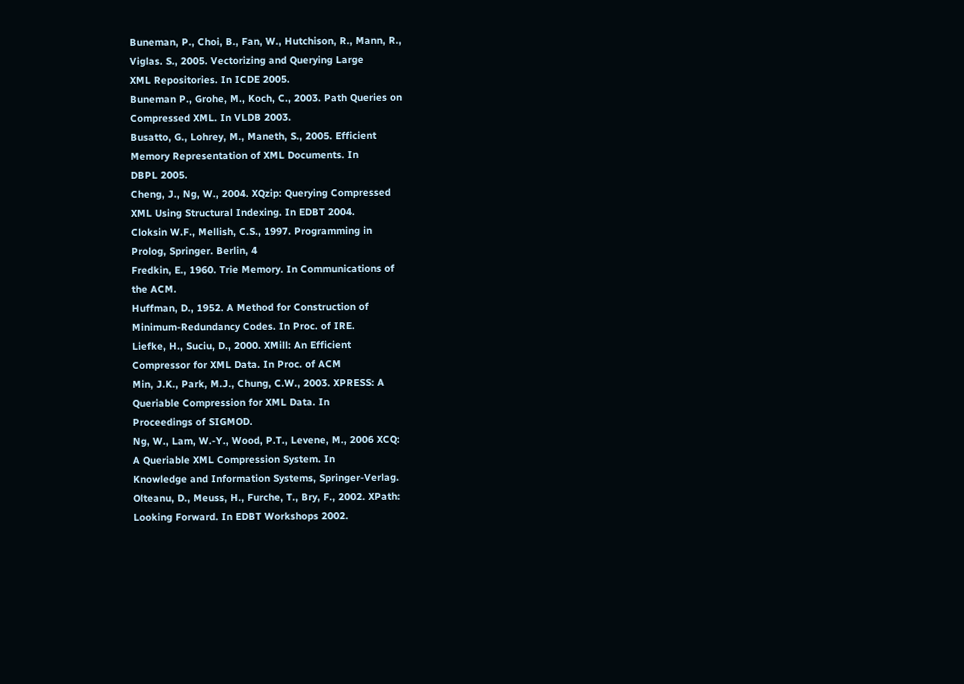Buneman, P., Choi, B., Fan, W., Hutchison, R., Mann, R.,
Viglas. S., 2005. Vectorizing and Querying Large
XML Repositories. In ICDE 2005.
Buneman P., Grohe, M., Koch, C., 2003. Path Queries on
Compressed XML. In VLDB 2003.
Busatto, G., Lohrey, M., Maneth, S., 2005. Efficient
Memory Representation of XML Documents. In
DBPL 2005.
Cheng, J., Ng, W., 2004. XQzip: Querying Compressed
XML Using Structural Indexing. In EDBT 2004.
Cloksin W.F., Mellish, C.S., 1997. Programming in
Prolog, Springer. Berlin, 4
Fredkin, E., 1960. Trie Memory. In Communications of
the ACM.
Huffman, D., 1952. A Method for Construction of
Minimum-Redundancy Codes. In Proc. of IRE.
Liefke, H., Suciu, D., 2000. XMill: An Efficient
Compressor for XML Data. In Proc. of ACM
Min, J.K., Park, M.J., Chung, C.W., 2003. XPRESS: A
Queriable Compression for XML Data. In
Proceedings of SIGMOD.
Ng, W., Lam, W.-Y., Wood, P.T., Levene, M., 2006 XCQ:
A Queriable XML Compression System. In
Knowledge and Information Systems, Springer-Verlag.
Olteanu, D., Meuss, H., Furche, T., Bry, F., 2002. XPath:
Looking Forward. In EDBT Workshops 2002.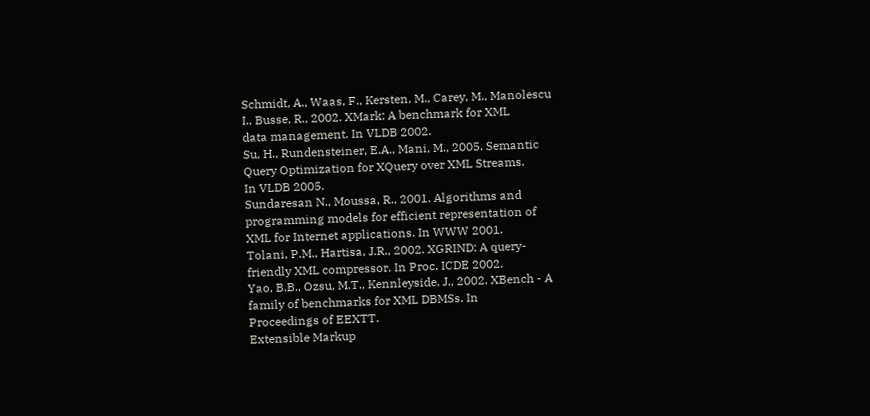Schmidt, A., Waas, F., Kersten, M., Carey, M., Manolescu
I., Busse, R., 2002. XMark: A benchmark for XML
data management. In VLDB 2002.
Su, H., Rundensteiner, E.A., Mani, M., 2005. Semantic
Query Optimization for XQuery over XML Streams.
In VLDB 2005.
Sundaresan N., Moussa, R., 2001. Algorithms and
programming models for efficient representation of
XML for Internet applications. In WWW 2001.
Tolani, P.M., Hartisa, J.R., 2002. XGRIND: A query-
friendly XML compressor. In Proc. ICDE 2002.
Yao, B.B., Ozsu, M.T., Kennleyside, J., 2002. XBench - A
family of benchmarks for XML DBMSs. In
Proceedings of EEXTT.
Extensible Markup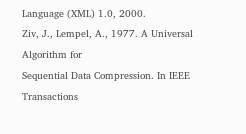Language (XML) 1.0, 2000.
Ziv, J., Lempel, A., 1977. A Universal Algorithm for
Sequential Data Compression. In IEEE Transactions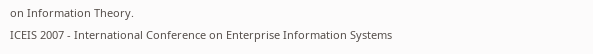on Information Theory.
ICEIS 2007 - International Conference on Enterprise Information Systems